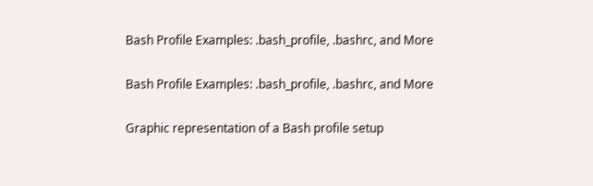Bash Profile Examples: .bash_profile, .bashrc, and More

Bash Profile Examples: .bash_profile, .bashrc, and More

Graphic representation of a Bash profile setup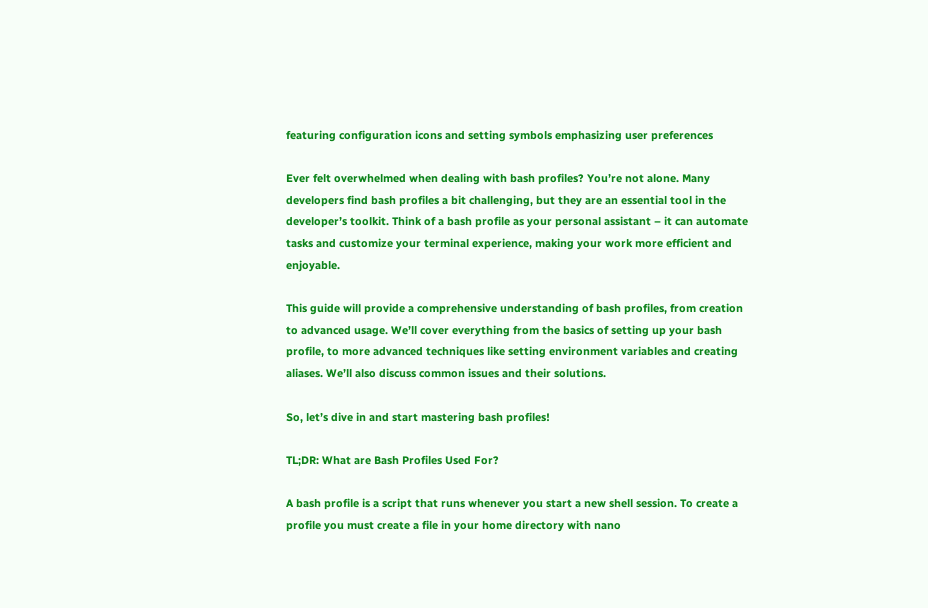featuring configuration icons and setting symbols emphasizing user preferences

Ever felt overwhelmed when dealing with bash profiles? You’re not alone. Many developers find bash profiles a bit challenging, but they are an essential tool in the developer’s toolkit. Think of a bash profile as your personal assistant – it can automate tasks and customize your terminal experience, making your work more efficient and enjoyable.

This guide will provide a comprehensive understanding of bash profiles, from creation to advanced usage. We’ll cover everything from the basics of setting up your bash profile, to more advanced techniques like setting environment variables and creating aliases. We’ll also discuss common issues and their solutions.

So, let’s dive in and start mastering bash profiles!

TL;DR: What are Bash Profiles Used For?

A bash profile is a script that runs whenever you start a new shell session. To create a profile you must create a file in your home directory with nano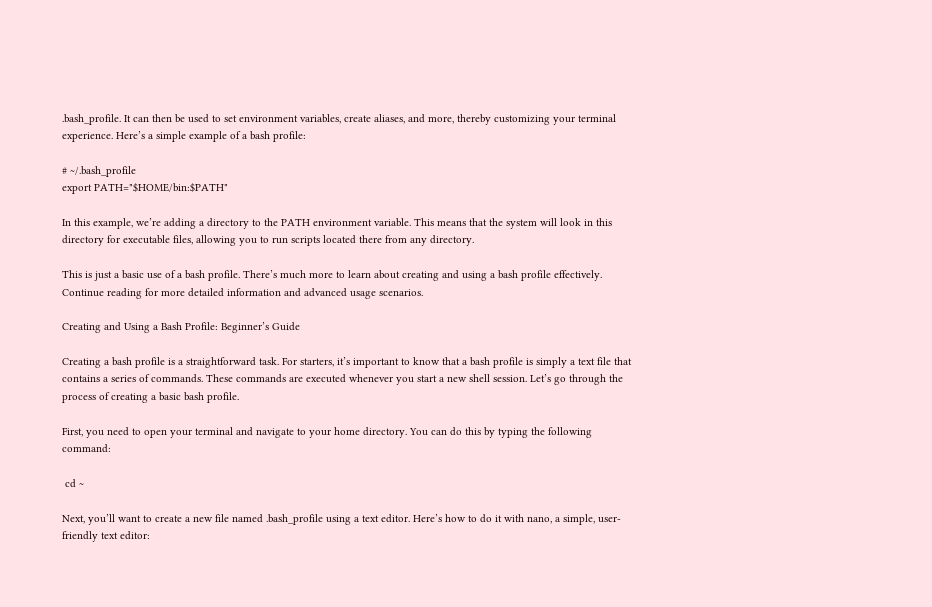.bash_profile. It can then be used to set environment variables, create aliases, and more, thereby customizing your terminal experience. Here’s a simple example of a bash profile:

# ~/.bash_profile
export PATH="$HOME/bin:$PATH"

In this example, we’re adding a directory to the PATH environment variable. This means that the system will look in this directory for executable files, allowing you to run scripts located there from any directory.

This is just a basic use of a bash profile. There’s much more to learn about creating and using a bash profile effectively. Continue reading for more detailed information and advanced usage scenarios.

Creating and Using a Bash Profile: Beginner’s Guide

Creating a bash profile is a straightforward task. For starters, it’s important to know that a bash profile is simply a text file that contains a series of commands. These commands are executed whenever you start a new shell session. Let’s go through the process of creating a basic bash profile.

First, you need to open your terminal and navigate to your home directory. You can do this by typing the following command:

 cd ~

Next, you’ll want to create a new file named .bash_profile using a text editor. Here’s how to do it with nano, a simple, user-friendly text editor: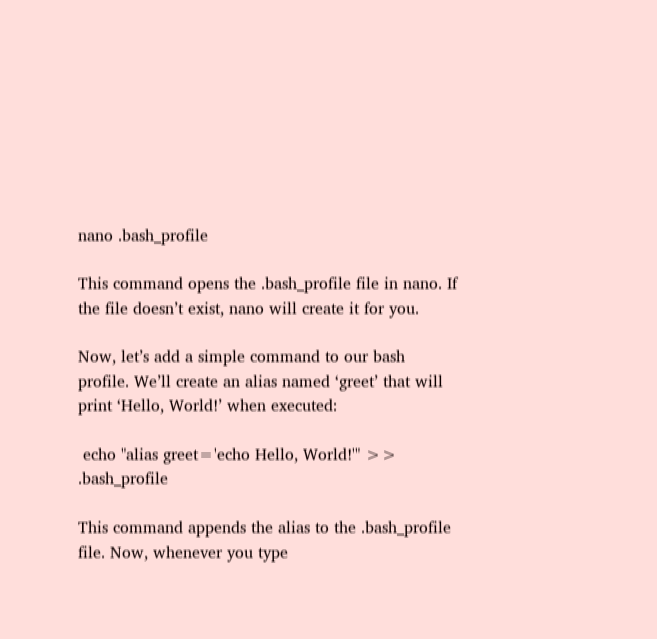nano .bash_profile

This command opens the .bash_profile file in nano. If the file doesn’t exist, nano will create it for you.

Now, let’s add a simple command to our bash profile. We’ll create an alias named ‘greet’ that will print ‘Hello, World!’ when executed:

 echo "alias greet='echo Hello, World!'" >> .bash_profile

This command appends the alias to the .bash_profile file. Now, whenever you type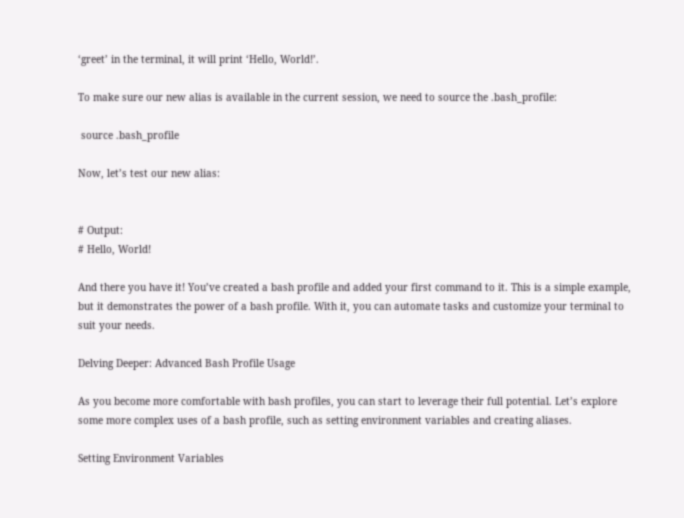‘greet’ in the terminal, it will print ‘Hello, World!’.

To make sure our new alias is available in the current session, we need to source the .bash_profile:

 source .bash_profile

Now, let’s test our new alias:


# Output:
# Hello, World!

And there you have it! You’ve created a bash profile and added your first command to it. This is a simple example, but it demonstrates the power of a bash profile. With it, you can automate tasks and customize your terminal to suit your needs.

Delving Deeper: Advanced Bash Profile Usage

As you become more comfortable with bash profiles, you can start to leverage their full potential. Let’s explore some more complex uses of a bash profile, such as setting environment variables and creating aliases.

Setting Environment Variables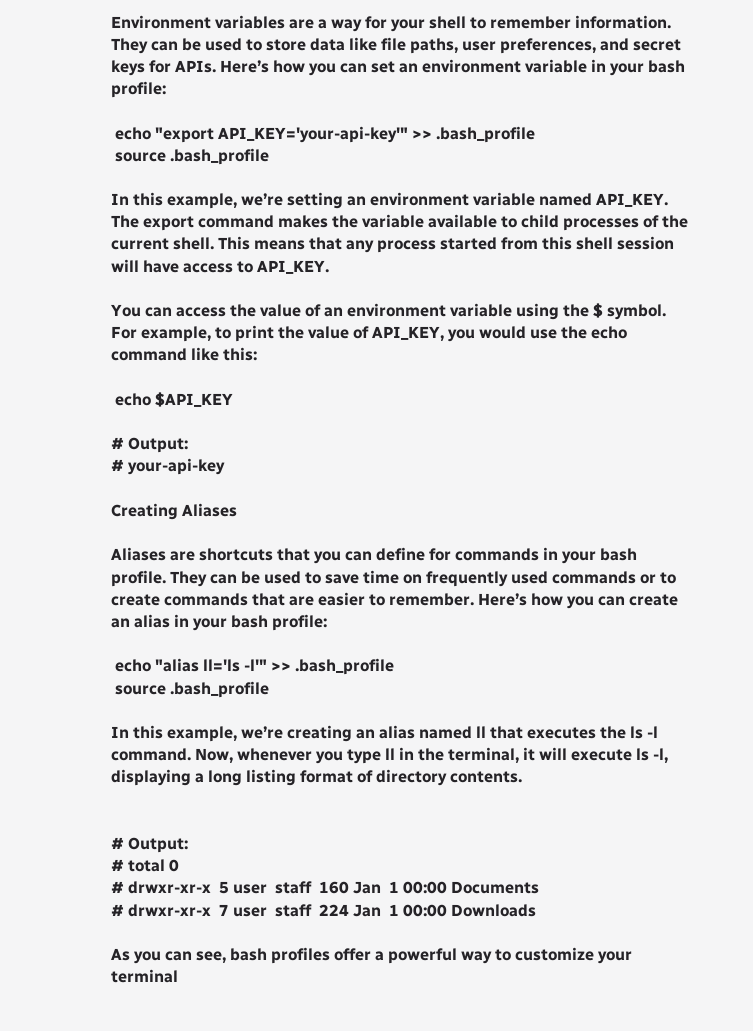Environment variables are a way for your shell to remember information. They can be used to store data like file paths, user preferences, and secret keys for APIs. Here’s how you can set an environment variable in your bash profile:

 echo "export API_KEY='your-api-key'" >> .bash_profile
 source .bash_profile

In this example, we’re setting an environment variable named API_KEY. The export command makes the variable available to child processes of the current shell. This means that any process started from this shell session will have access to API_KEY.

You can access the value of an environment variable using the $ symbol. For example, to print the value of API_KEY, you would use the echo command like this:

 echo $API_KEY

# Output:
# your-api-key

Creating Aliases

Aliases are shortcuts that you can define for commands in your bash profile. They can be used to save time on frequently used commands or to create commands that are easier to remember. Here’s how you can create an alias in your bash profile:

 echo "alias ll='ls -l'" >> .bash_profile
 source .bash_profile

In this example, we’re creating an alias named ll that executes the ls -l command. Now, whenever you type ll in the terminal, it will execute ls -l, displaying a long listing format of directory contents.


# Output:
# total 0
# drwxr-xr-x  5 user  staff  160 Jan  1 00:00 Documents
# drwxr-xr-x  7 user  staff  224 Jan  1 00:00 Downloads

As you can see, bash profiles offer a powerful way to customize your terminal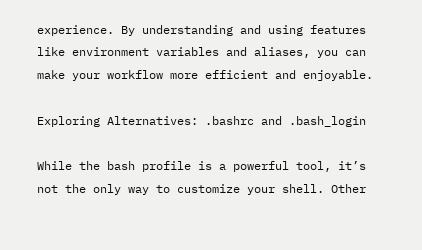experience. By understanding and using features like environment variables and aliases, you can make your workflow more efficient and enjoyable.

Exploring Alternatives: .bashrc and .bash_login

While the bash profile is a powerful tool, it’s not the only way to customize your shell. Other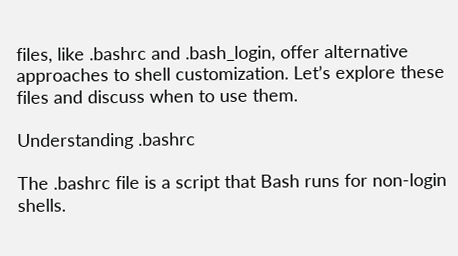files, like .bashrc and .bash_login, offer alternative approaches to shell customization. Let’s explore these files and discuss when to use them.

Understanding .bashrc

The .bashrc file is a script that Bash runs for non-login shells.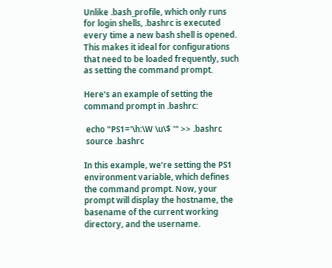Unlike .bash_profile, which only runs for login shells, .bashrc is executed every time a new bash shell is opened. This makes it ideal for configurations that need to be loaded frequently, such as setting the command prompt.

Here’s an example of setting the command prompt in .bashrc:

 echo "PS1='\h:\W \u\$ '" >> .bashrc
 source .bashrc

In this example, we’re setting the PS1 environment variable, which defines the command prompt. Now, your prompt will display the hostname, the basename of the current working directory, and the username.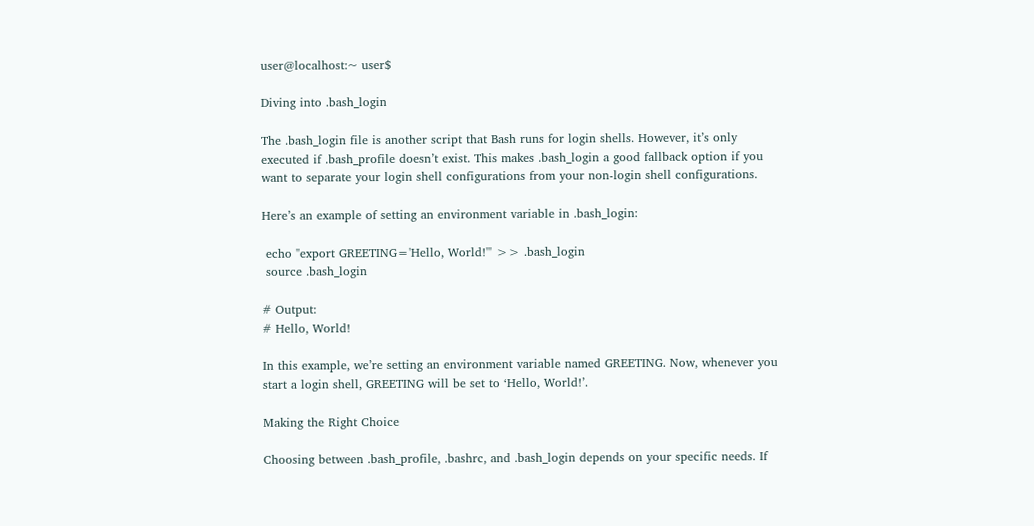user@localhost:~ user$

Diving into .bash_login

The .bash_login file is another script that Bash runs for login shells. However, it’s only executed if .bash_profile doesn’t exist. This makes .bash_login a good fallback option if you want to separate your login shell configurations from your non-login shell configurations.

Here’s an example of setting an environment variable in .bash_login:

 echo "export GREETING='Hello, World!'" >> .bash_login
 source .bash_login

# Output:
# Hello, World!

In this example, we’re setting an environment variable named GREETING. Now, whenever you start a login shell, GREETING will be set to ‘Hello, World!’.

Making the Right Choice

Choosing between .bash_profile, .bashrc, and .bash_login depends on your specific needs. If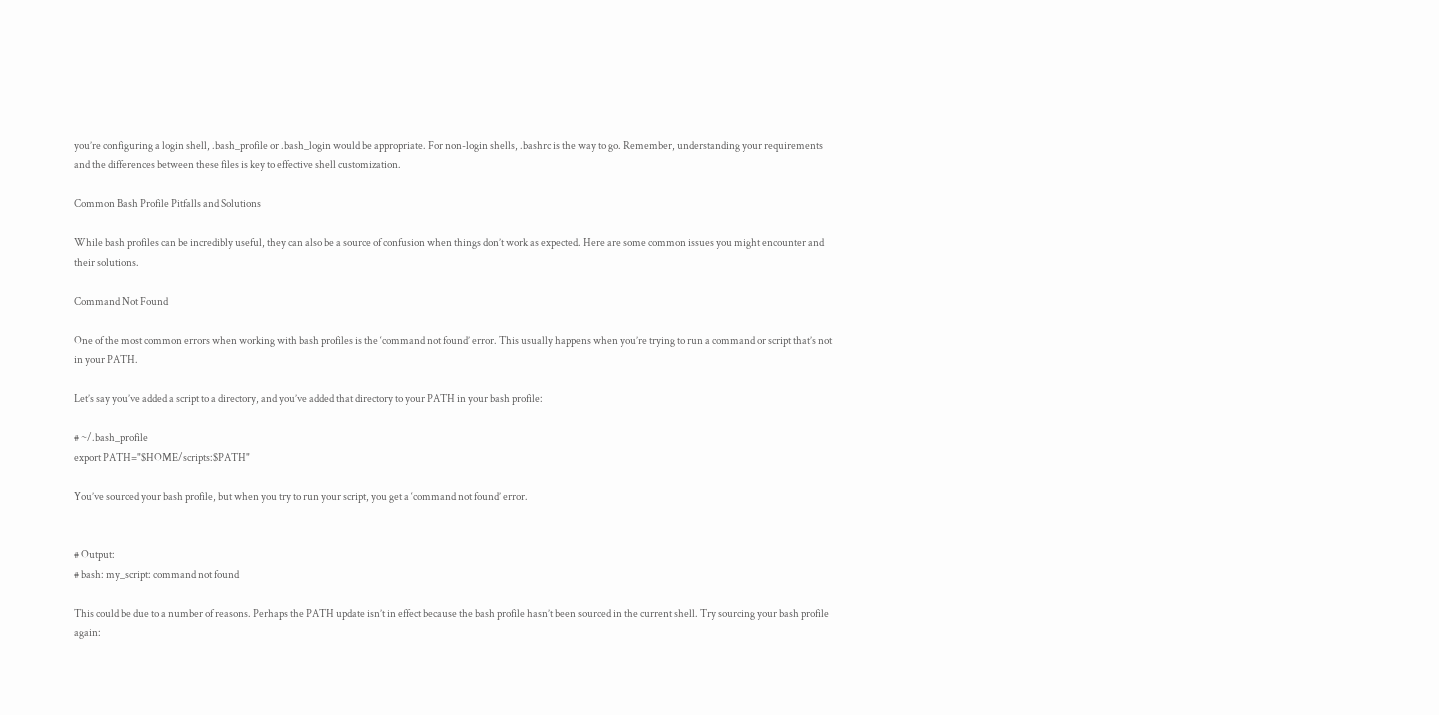you’re configuring a login shell, .bash_profile or .bash_login would be appropriate. For non-login shells, .bashrc is the way to go. Remember, understanding your requirements and the differences between these files is key to effective shell customization.

Common Bash Profile Pitfalls and Solutions

While bash profiles can be incredibly useful, they can also be a source of confusion when things don’t work as expected. Here are some common issues you might encounter and their solutions.

Command Not Found

One of the most common errors when working with bash profiles is the ‘command not found’ error. This usually happens when you’re trying to run a command or script that’s not in your PATH.

Let’s say you’ve added a script to a directory, and you’ve added that directory to your PATH in your bash profile:

# ~/.bash_profile
export PATH="$HOME/scripts:$PATH"

You’ve sourced your bash profile, but when you try to run your script, you get a ‘command not found’ error.


# Output:
# bash: my_script: command not found

This could be due to a number of reasons. Perhaps the PATH update isn’t in effect because the bash profile hasn’t been sourced in the current shell. Try sourcing your bash profile again: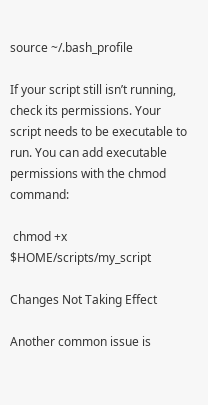source ~/.bash_profile

If your script still isn’t running, check its permissions. Your script needs to be executable to run. You can add executable permissions with the chmod command:

 chmod +x $HOME/scripts/my_script

Changes Not Taking Effect

Another common issue is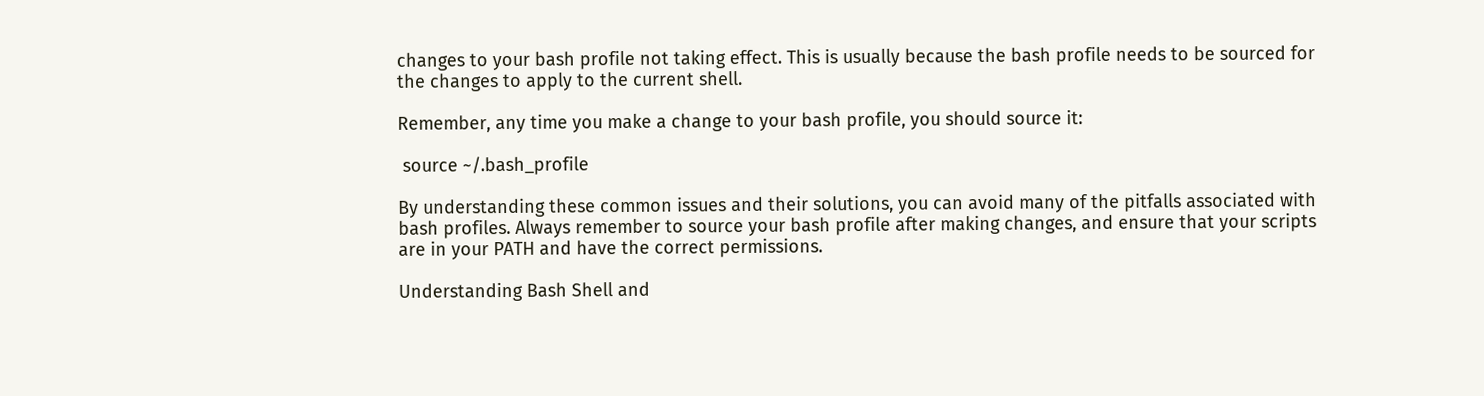changes to your bash profile not taking effect. This is usually because the bash profile needs to be sourced for the changes to apply to the current shell.

Remember, any time you make a change to your bash profile, you should source it:

 source ~/.bash_profile

By understanding these common issues and their solutions, you can avoid many of the pitfalls associated with bash profiles. Always remember to source your bash profile after making changes, and ensure that your scripts are in your PATH and have the correct permissions.

Understanding Bash Shell and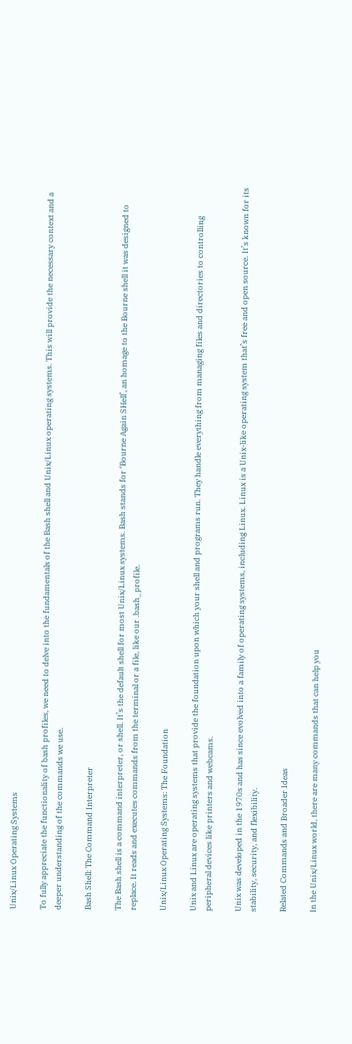Unix/Linux Operating Systems

To fully appreciate the functionality of bash profiles, we need to delve into the fundamentals of the Bash shell and Unix/Linux operating systems. This will provide the necessary context and a deeper understanding of the commands we use.

Bash Shell: The Command Interpreter

The Bash shell is a command interpreter, or shell. It’s the default shell for most Unix/Linux systems. Bash stands for ‘Bourne Again SHell’, an homage to the Bourne shell it was designed to replace. It reads and executes commands from the terminal or a file, like our .bash_profile.

Unix/Linux Operating Systems: The Foundation

Unix and Linux are operating systems that provide the foundation upon which your shell and programs run. They handle everything from managing files and directories to controlling peripheral devices like printers and webcams.

Unix was developed in the 1970s and has since evolved into a family of operating systems, including Linux. Linux is a Unix-like operating system that’s free and open source. It’s known for its stability, security, and flexibility.

Related Commands and Broader Ideas

In the Unix/Linux world, there are many commands that can help you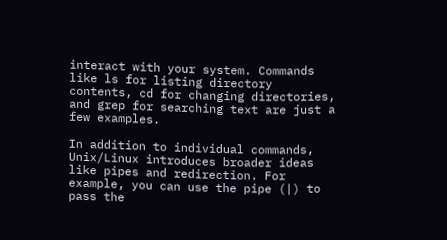interact with your system. Commands like ls for listing directory contents, cd for changing directories, and grep for searching text are just a few examples.

In addition to individual commands, Unix/Linux introduces broader ideas like pipes and redirection. For example, you can use the pipe (|) to pass the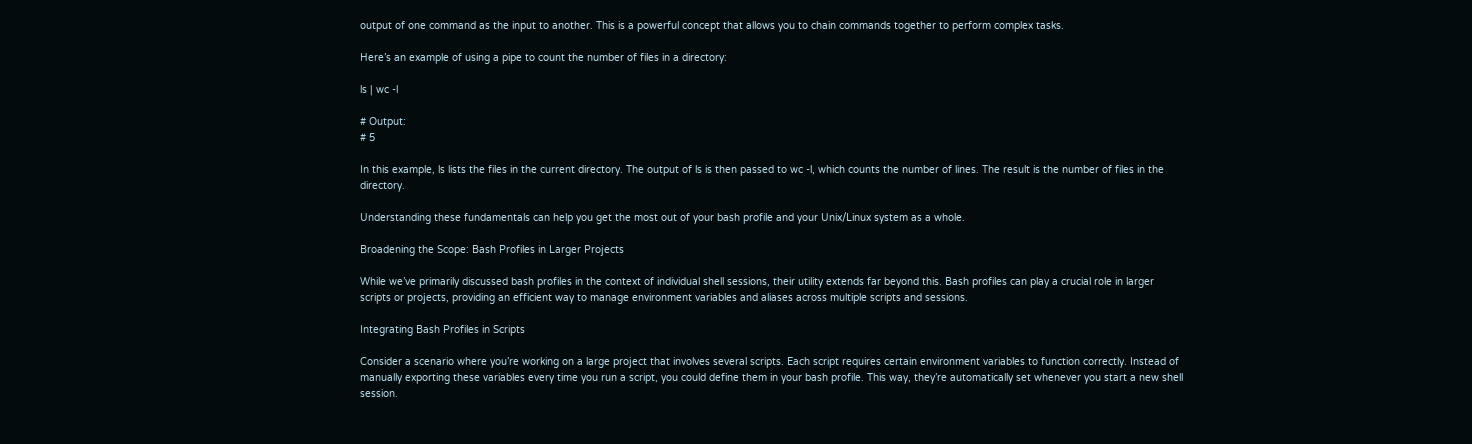output of one command as the input to another. This is a powerful concept that allows you to chain commands together to perform complex tasks.

Here’s an example of using a pipe to count the number of files in a directory:

ls | wc -l

# Output:
# 5

In this example, ls lists the files in the current directory. The output of ls is then passed to wc -l, which counts the number of lines. The result is the number of files in the directory.

Understanding these fundamentals can help you get the most out of your bash profile and your Unix/Linux system as a whole.

Broadening the Scope: Bash Profiles in Larger Projects

While we’ve primarily discussed bash profiles in the context of individual shell sessions, their utility extends far beyond this. Bash profiles can play a crucial role in larger scripts or projects, providing an efficient way to manage environment variables and aliases across multiple scripts and sessions.

Integrating Bash Profiles in Scripts

Consider a scenario where you’re working on a large project that involves several scripts. Each script requires certain environment variables to function correctly. Instead of manually exporting these variables every time you run a script, you could define them in your bash profile. This way, they’re automatically set whenever you start a new shell session.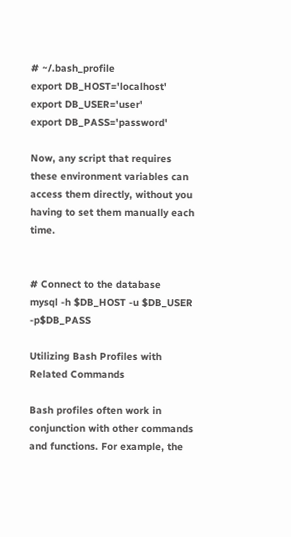# ~/.bash_profile
export DB_HOST='localhost'
export DB_USER='user'
export DB_PASS='password'

Now, any script that requires these environment variables can access them directly, without you having to set them manually each time.


# Connect to the database
mysql -h $DB_HOST -u $DB_USER -p$DB_PASS

Utilizing Bash Profiles with Related Commands

Bash profiles often work in conjunction with other commands and functions. For example, the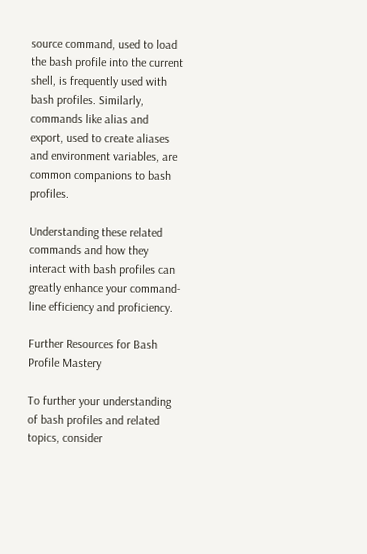source command, used to load the bash profile into the current shell, is frequently used with bash profiles. Similarly, commands like alias and export, used to create aliases and environment variables, are common companions to bash profiles.

Understanding these related commands and how they interact with bash profiles can greatly enhance your command-line efficiency and proficiency.

Further Resources for Bash Profile Mastery

To further your understanding of bash profiles and related topics, consider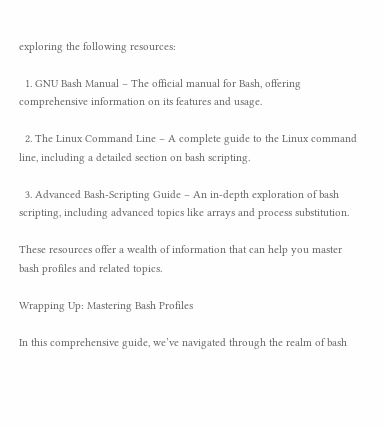exploring the following resources:

  1. GNU Bash Manual – The official manual for Bash, offering comprehensive information on its features and usage.

  2. The Linux Command Line – A complete guide to the Linux command line, including a detailed section on bash scripting.

  3. Advanced Bash-Scripting Guide – An in-depth exploration of bash scripting, including advanced topics like arrays and process substitution.

These resources offer a wealth of information that can help you master bash profiles and related topics.

Wrapping Up: Mastering Bash Profiles

In this comprehensive guide, we’ve navigated through the realm of bash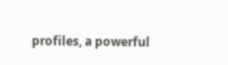profiles, a powerful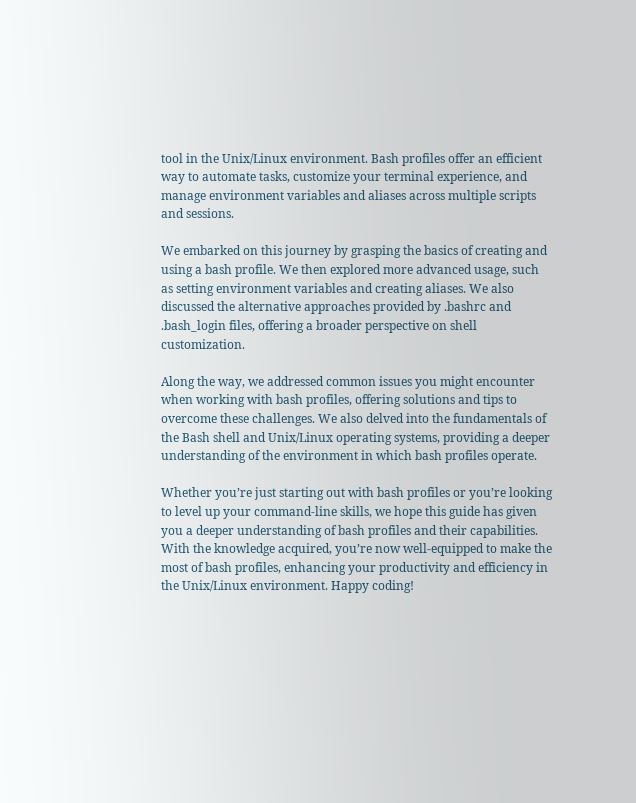tool in the Unix/Linux environment. Bash profiles offer an efficient way to automate tasks, customize your terminal experience, and manage environment variables and aliases across multiple scripts and sessions.

We embarked on this journey by grasping the basics of creating and using a bash profile. We then explored more advanced usage, such as setting environment variables and creating aliases. We also discussed the alternative approaches provided by .bashrc and .bash_login files, offering a broader perspective on shell customization.

Along the way, we addressed common issues you might encounter when working with bash profiles, offering solutions and tips to overcome these challenges. We also delved into the fundamentals of the Bash shell and Unix/Linux operating systems, providing a deeper understanding of the environment in which bash profiles operate.

Whether you’re just starting out with bash profiles or you’re looking to level up your command-line skills, we hope this guide has given you a deeper understanding of bash profiles and their capabilities. With the knowledge acquired, you’re now well-equipped to make the most of bash profiles, enhancing your productivity and efficiency in the Unix/Linux environment. Happy coding!